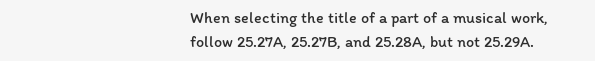When selecting the title of a part of a musical work, follow 25.27A, 25.27B, and 25.28A, but not 25.29A.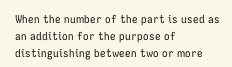When the number of the part is used as an addition for the purpose of distinguishing between two or more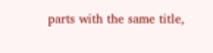parts with the same title,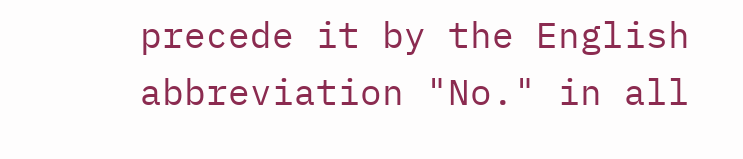precede it by the English abbreviation "No." in all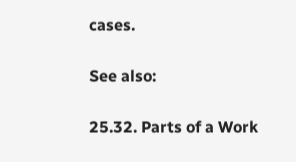cases.

See also:

25.32. Parts of a Work